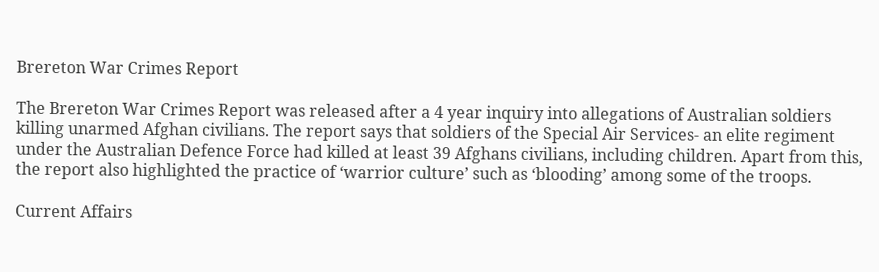Brereton War Crimes Report

The Brereton War Crimes Report was released after a 4 year inquiry into allegations of Australian soldiers killing unarmed Afghan civilians. The report says that soldiers of the Special Air Services- an elite regiment under the Australian Defence Force had killed at least 39 Afghans civilians, including children. Apart from this, the report also highlighted the practice of ‘warrior culture’ such as ‘blooding’ among some of the troops.

Current Affairs